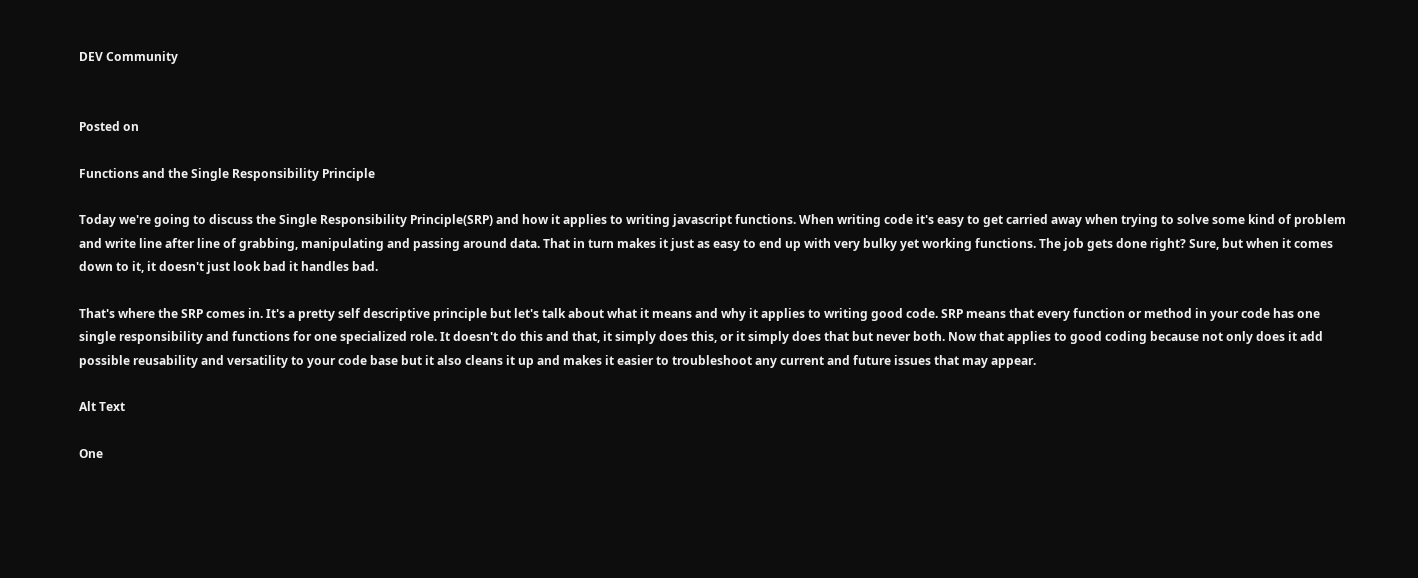DEV Community


Posted on

Functions and the Single Responsibility Principle

Today we're going to discuss the Single Responsibility Principle(SRP) and how it applies to writing javascript functions. When writing code it's easy to get carried away when trying to solve some kind of problem and write line after line of grabbing, manipulating and passing around data. That in turn makes it just as easy to end up with very bulky yet working functions. The job gets done right? Sure, but when it comes down to it, it doesn't just look bad it handles bad.

That's where the SRP comes in. It's a pretty self descriptive principle but let's talk about what it means and why it applies to writing good code. SRP means that every function or method in your code has one single responsibility and functions for one specialized role. It doesn't do this and that, it simply does this, or it simply does that but never both. Now that applies to good coding because not only does it add possible reusability and versatility to your code base but it also cleans it up and makes it easier to troubleshoot any current and future issues that may appear.

Alt Text

One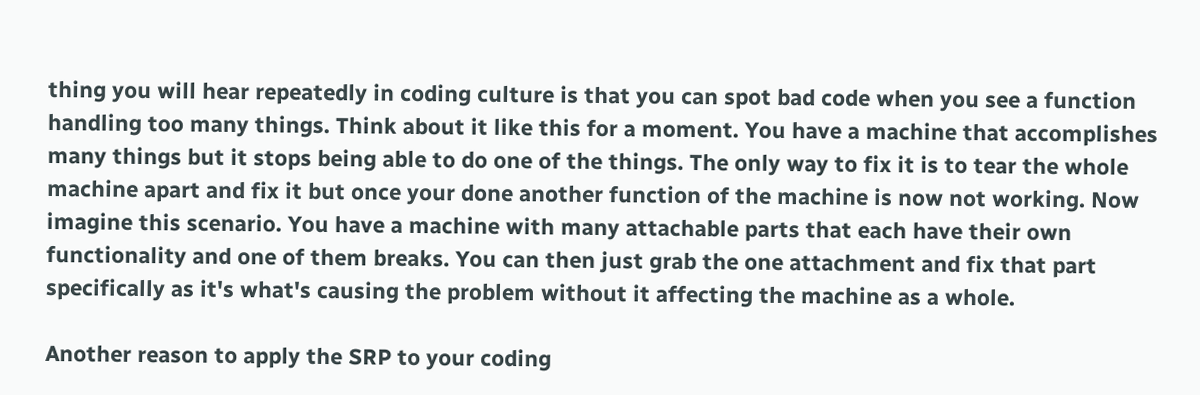thing you will hear repeatedly in coding culture is that you can spot bad code when you see a function handling too many things. Think about it like this for a moment. You have a machine that accomplishes many things but it stops being able to do one of the things. The only way to fix it is to tear the whole machine apart and fix it but once your done another function of the machine is now not working. Now imagine this scenario. You have a machine with many attachable parts that each have their own functionality and one of them breaks. You can then just grab the one attachment and fix that part specifically as it's what's causing the problem without it affecting the machine as a whole.

Another reason to apply the SRP to your coding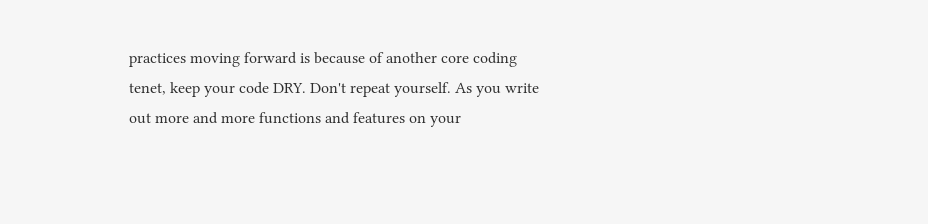practices moving forward is because of another core coding tenet, keep your code DRY. Don't repeat yourself. As you write out more and more functions and features on your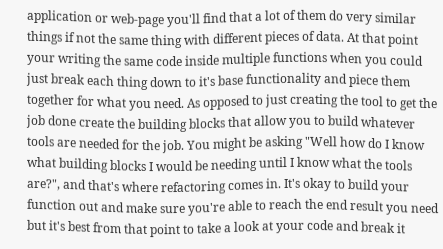application or web-page you'll find that a lot of them do very similar things if not the same thing with different pieces of data. At that point your writing the same code inside multiple functions when you could just break each thing down to it's base functionality and piece them together for what you need. As opposed to just creating the tool to get the job done create the building blocks that allow you to build whatever tools are needed for the job. You might be asking "Well how do I know what building blocks I would be needing until I know what the tools are?", and that's where refactoring comes in. It's okay to build your function out and make sure you're able to reach the end result you need but it's best from that point to take a look at your code and break it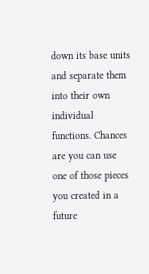down its base units and separate them into their own individual functions. Chances are you can use one of those pieces you created in a future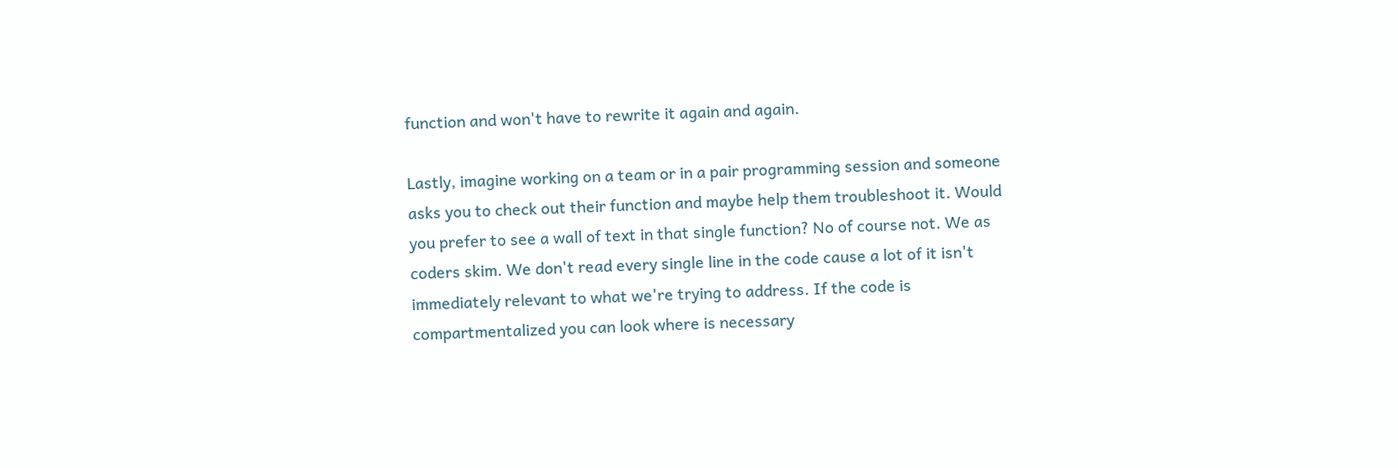function and won't have to rewrite it again and again.

Lastly, imagine working on a team or in a pair programming session and someone asks you to check out their function and maybe help them troubleshoot it. Would you prefer to see a wall of text in that single function? No of course not. We as coders skim. We don't read every single line in the code cause a lot of it isn't immediately relevant to what we're trying to address. If the code is compartmentalized you can look where is necessary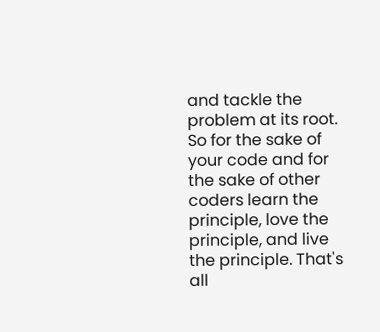and tackle the problem at its root. So for the sake of your code and for the sake of other coders learn the principle, love the principle, and live the principle. That's all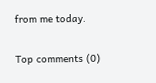from me today.

Top comments (0)